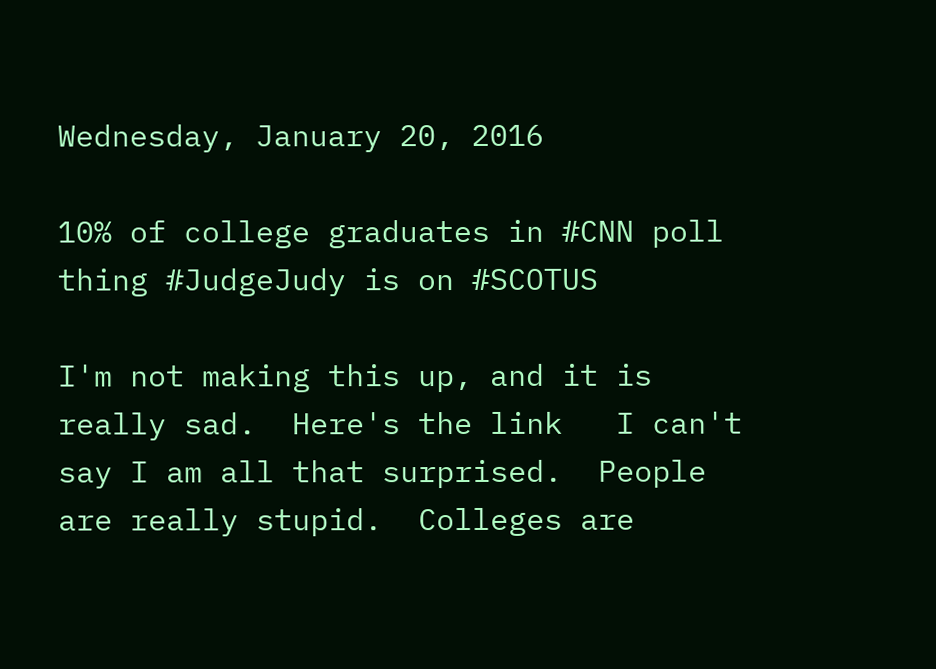Wednesday, January 20, 2016

10% of college graduates in #CNN poll thing #JudgeJudy is on #SCOTUS

I'm not making this up, and it is really sad.  Here's the link   I can't say I am all that surprised.  People are really stupid.  Colleges are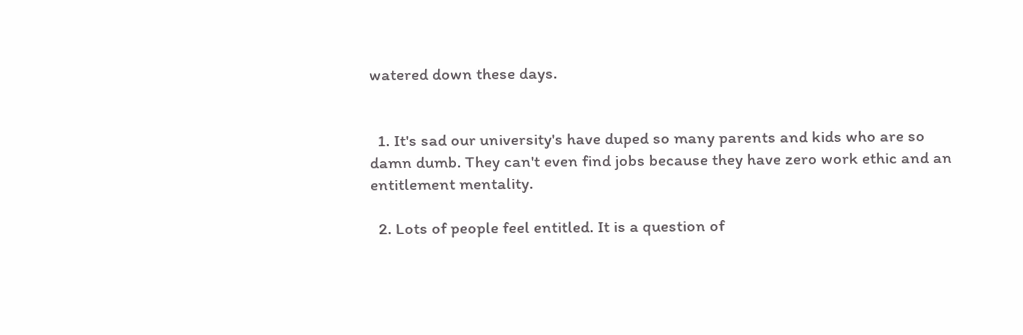watered down these days.


  1. It's sad our university's have duped so many parents and kids who are so damn dumb. They can't even find jobs because they have zero work ethic and an entitlement mentality.

  2. Lots of people feel entitled. It is a question of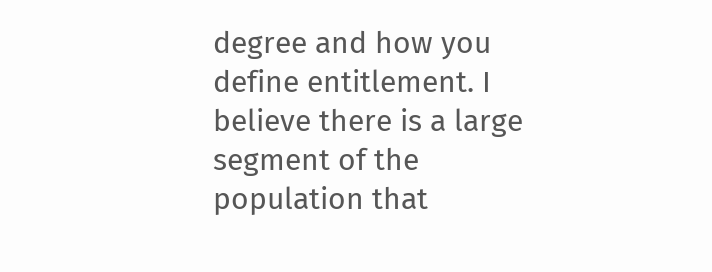degree and how you define entitlement. I believe there is a large segment of the population that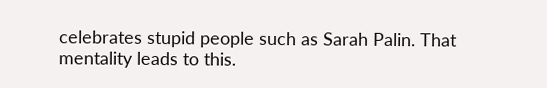celebrates stupid people such as Sarah Palin. That mentality leads to this.